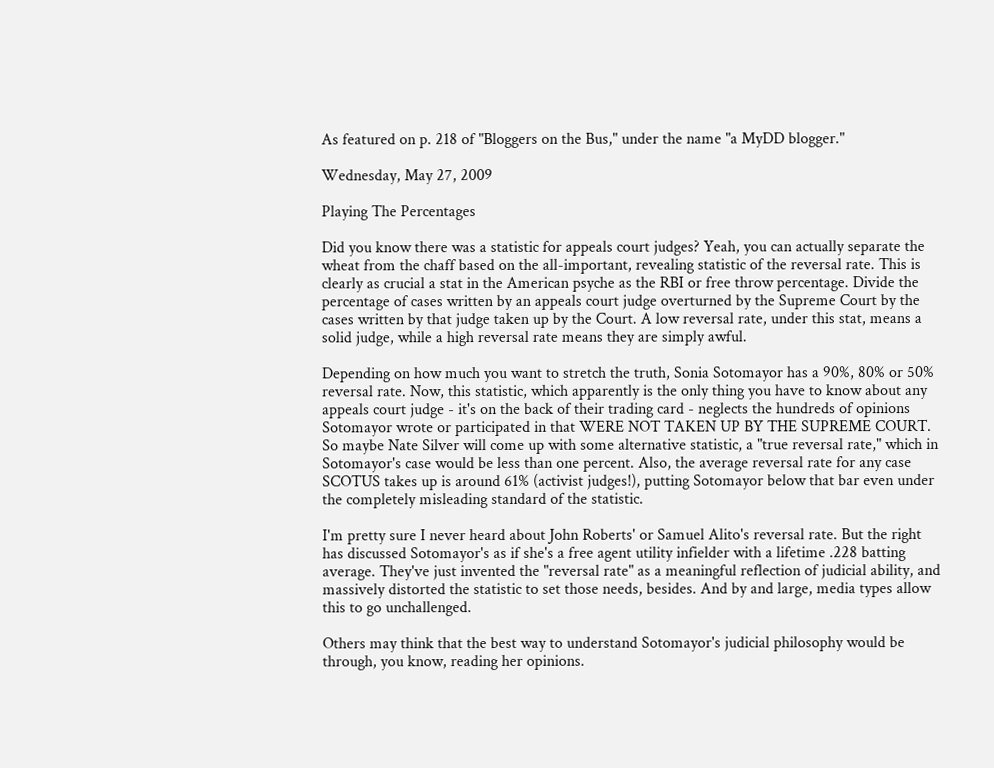As featured on p. 218 of "Bloggers on the Bus," under the name "a MyDD blogger."

Wednesday, May 27, 2009

Playing The Percentages

Did you know there was a statistic for appeals court judges? Yeah, you can actually separate the wheat from the chaff based on the all-important, revealing statistic of the reversal rate. This is clearly as crucial a stat in the American psyche as the RBI or free throw percentage. Divide the percentage of cases written by an appeals court judge overturned by the Supreme Court by the cases written by that judge taken up by the Court. A low reversal rate, under this stat, means a solid judge, while a high reversal rate means they are simply awful.

Depending on how much you want to stretch the truth, Sonia Sotomayor has a 90%, 80% or 50% reversal rate. Now, this statistic, which apparently is the only thing you have to know about any appeals court judge - it's on the back of their trading card - neglects the hundreds of opinions Sotomayor wrote or participated in that WERE NOT TAKEN UP BY THE SUPREME COURT. So maybe Nate Silver will come up with some alternative statistic, a "true reversal rate," which in Sotomayor's case would be less than one percent. Also, the average reversal rate for any case SCOTUS takes up is around 61% (activist judges!), putting Sotomayor below that bar even under the completely misleading standard of the statistic.

I'm pretty sure I never heard about John Roberts' or Samuel Alito's reversal rate. But the right has discussed Sotomayor's as if she's a free agent utility infielder with a lifetime .228 batting average. They've just invented the "reversal rate" as a meaningful reflection of judicial ability, and massively distorted the statistic to set those needs, besides. And by and large, media types allow this to go unchallenged.

Others may think that the best way to understand Sotomayor's judicial philosophy would be through, you know, reading her opinions.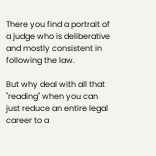There you find a portrait of a judge who is deliberative and mostly consistent in following the law.

But why deal with all that "reading" when you can just reduce an entire legal career to a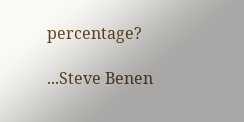percentage?

...Steve Benen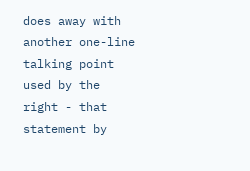does away with another one-line talking point used by the right - that statement by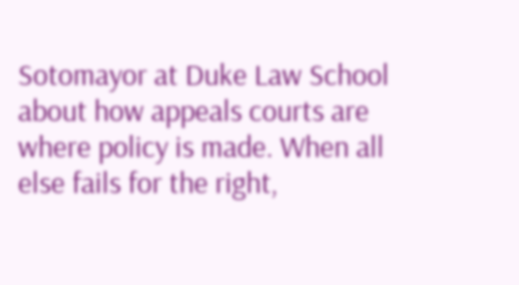Sotomayor at Duke Law School about how appeals courts are where policy is made. When all else fails for the right,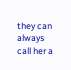they can always call her a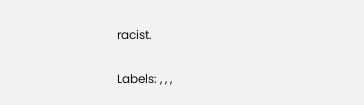racist.

Labels: , , ,